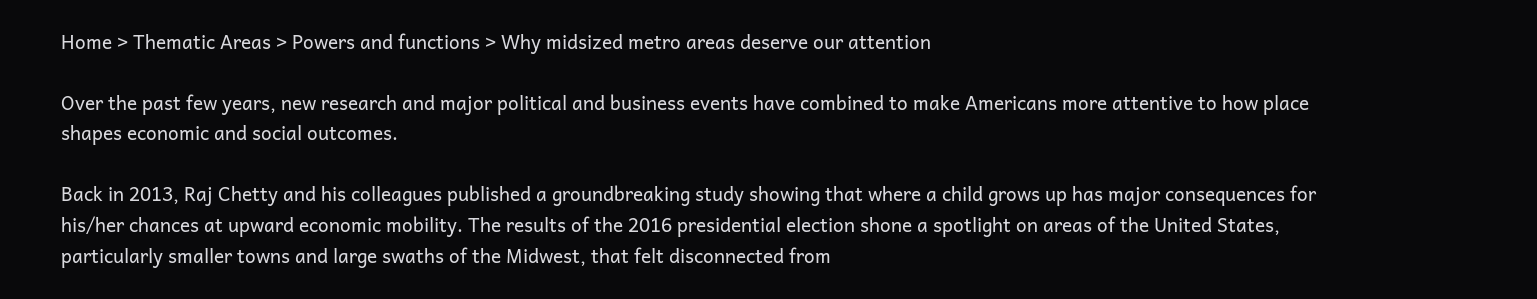Home > Thematic Areas > Powers and functions > Why midsized metro areas deserve our attention

Over the past few years, new research and major political and business events have combined to make Americans more attentive to how place shapes economic and social outcomes.

Back in 2013, Raj Chetty and his colleagues published a groundbreaking study showing that where a child grows up has major consequences for his/her chances at upward economic mobility. The results of the 2016 presidential election shone a spotlight on areas of the United States, particularly smaller towns and large swaths of the Midwest, that felt disconnected from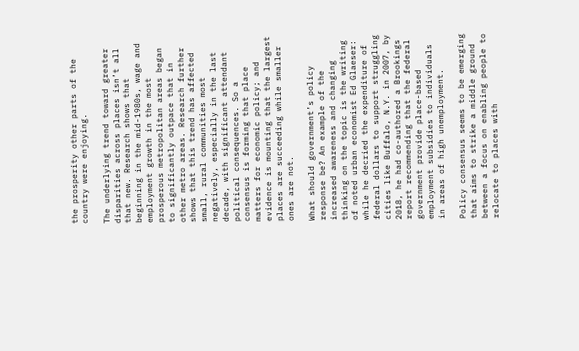the prosperity other parts of the country were enjoying.

The underlying trend toward greater disparities across places isn’t all that new. Research shows that beginning in the mid-1980s, wage and employment growth in the most prosperous metropolitan areas began to significantly outpace that in other metro areas. Research further shows that this trend has affected small, rural communities most negatively, especially in the last decade, with significant attendant political consequences. So a consensus is forming that place matters for economic policy; and evidence is mounting that the largest places are succeeding while smaller ones are not.

What should government’s policy response be? An example of the increased awareness and changing thinking on the topic is the writing of noted urban economist Ed Glaeser: while he decried the expenditure of federal dollars to support struggling cities like Buffalo, N.Y. in 2007, by 2018, he had co-authored a Brookings report recommending that the federal government provide place-based employment subsidies to individuals in areas of high unemployment.

Policy consensus seems to be emerging that aims to strike a middle ground between a focus on enabling people to relocate to places with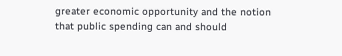greater economic opportunity and the notion that public spending can and should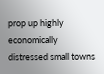prop up highly economically distressed small towns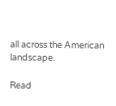all across the American landscape.

Read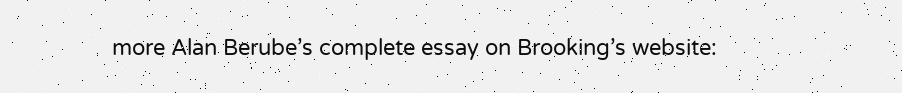more Alan Berube’s complete essay on Brooking’s website: